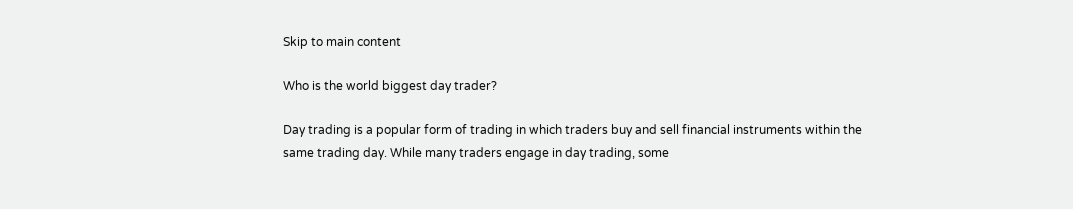Skip to main content

Who is the world biggest day trader?

Day trading is a popular form of trading in which traders buy and sell financial instruments within the same trading day. While many traders engage in day trading, some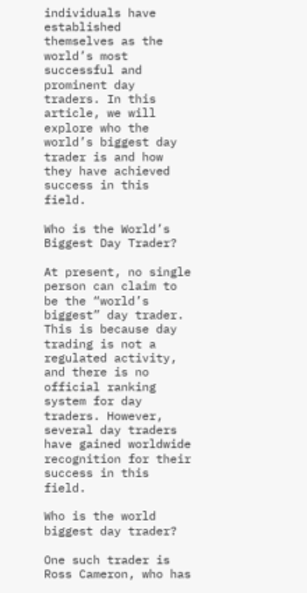individuals have established themselves as the world’s most successful and prominent day traders. In this article, we will explore who the world’s biggest day trader is and how they have achieved success in this field.

Who is the World’s Biggest Day Trader?

At present, no single person can claim to be the “world’s biggest” day trader. This is because day trading is not a regulated activity, and there is no official ranking system for day traders. However, several day traders have gained worldwide recognition for their success in this field.

Who is the world biggest day trader?

One such trader is Ross Cameron, who has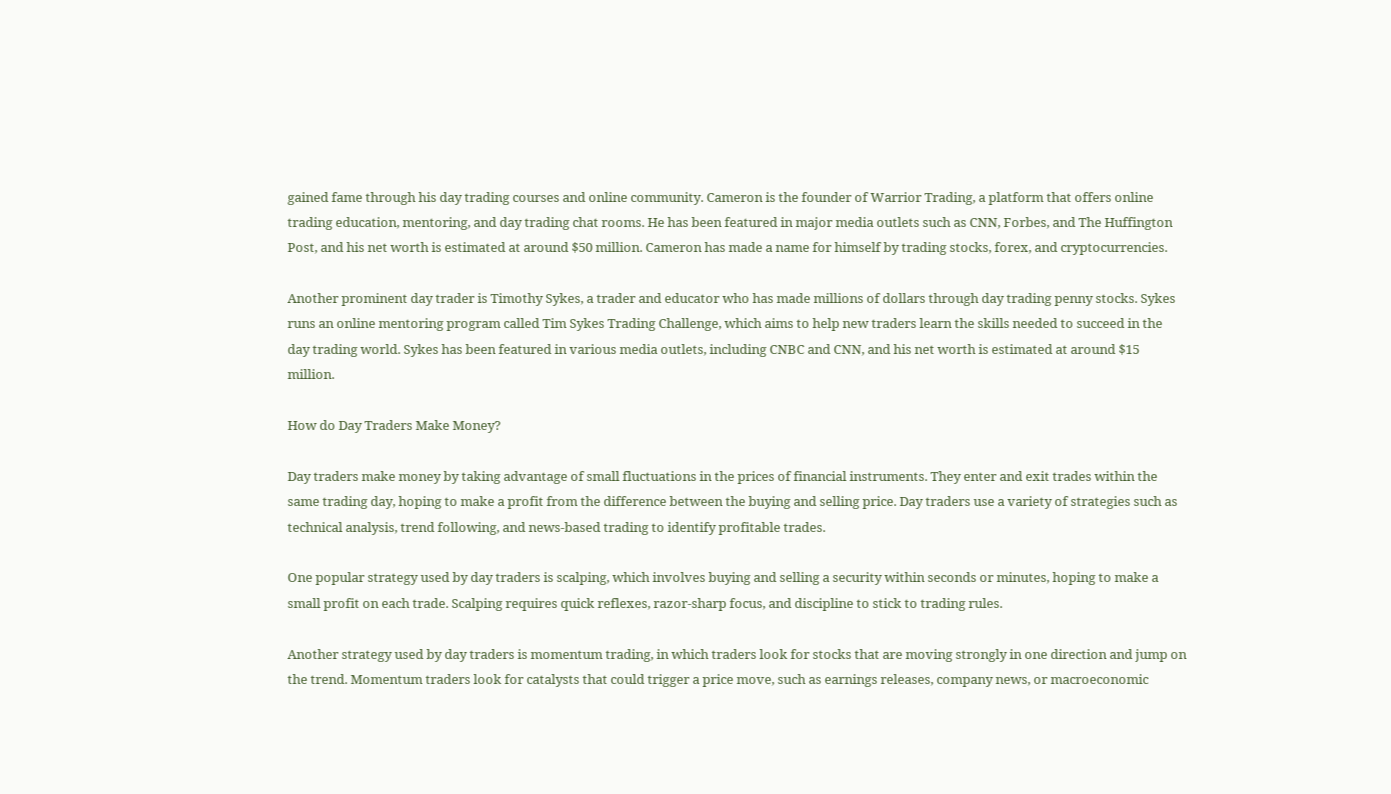gained fame through his day trading courses and online community. Cameron is the founder of Warrior Trading, a platform that offers online trading education, mentoring, and day trading chat rooms. He has been featured in major media outlets such as CNN, Forbes, and The Huffington Post, and his net worth is estimated at around $50 million. Cameron has made a name for himself by trading stocks, forex, and cryptocurrencies.

Another prominent day trader is Timothy Sykes, a trader and educator who has made millions of dollars through day trading penny stocks. Sykes runs an online mentoring program called Tim Sykes Trading Challenge, which aims to help new traders learn the skills needed to succeed in the day trading world. Sykes has been featured in various media outlets, including CNBC and CNN, and his net worth is estimated at around $15 million.

How do Day Traders Make Money?

Day traders make money by taking advantage of small fluctuations in the prices of financial instruments. They enter and exit trades within the same trading day, hoping to make a profit from the difference between the buying and selling price. Day traders use a variety of strategies such as technical analysis, trend following, and news-based trading to identify profitable trades.

One popular strategy used by day traders is scalping, which involves buying and selling a security within seconds or minutes, hoping to make a small profit on each trade. Scalping requires quick reflexes, razor-sharp focus, and discipline to stick to trading rules.

Another strategy used by day traders is momentum trading, in which traders look for stocks that are moving strongly in one direction and jump on the trend. Momentum traders look for catalysts that could trigger a price move, such as earnings releases, company news, or macroeconomic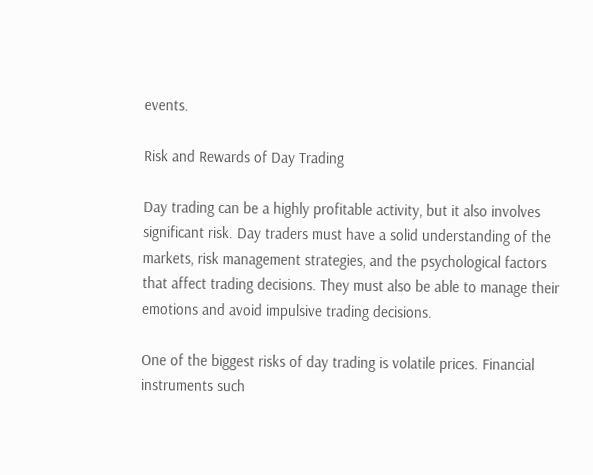events.

Risk and Rewards of Day Trading

Day trading can be a highly profitable activity, but it also involves significant risk. Day traders must have a solid understanding of the markets, risk management strategies, and the psychological factors that affect trading decisions. They must also be able to manage their emotions and avoid impulsive trading decisions.

One of the biggest risks of day trading is volatile prices. Financial instruments such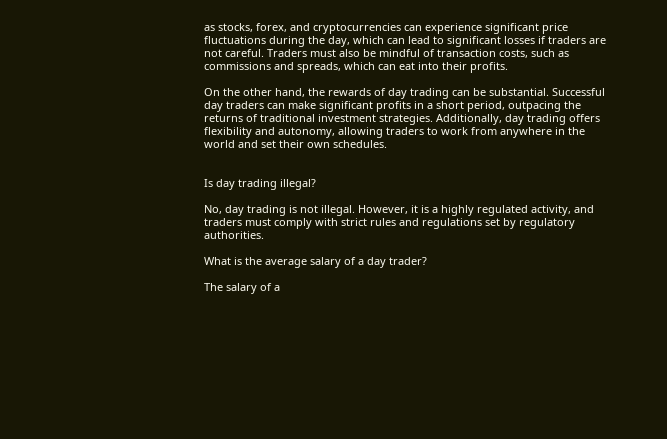as stocks, forex, and cryptocurrencies can experience significant price fluctuations during the day, which can lead to significant losses if traders are not careful. Traders must also be mindful of transaction costs, such as commissions and spreads, which can eat into their profits.

On the other hand, the rewards of day trading can be substantial. Successful day traders can make significant profits in a short period, outpacing the returns of traditional investment strategies. Additionally, day trading offers flexibility and autonomy, allowing traders to work from anywhere in the world and set their own schedules.


Is day trading illegal?

No, day trading is not illegal. However, it is a highly regulated activity, and traders must comply with strict rules and regulations set by regulatory authorities.

What is the average salary of a day trader?

The salary of a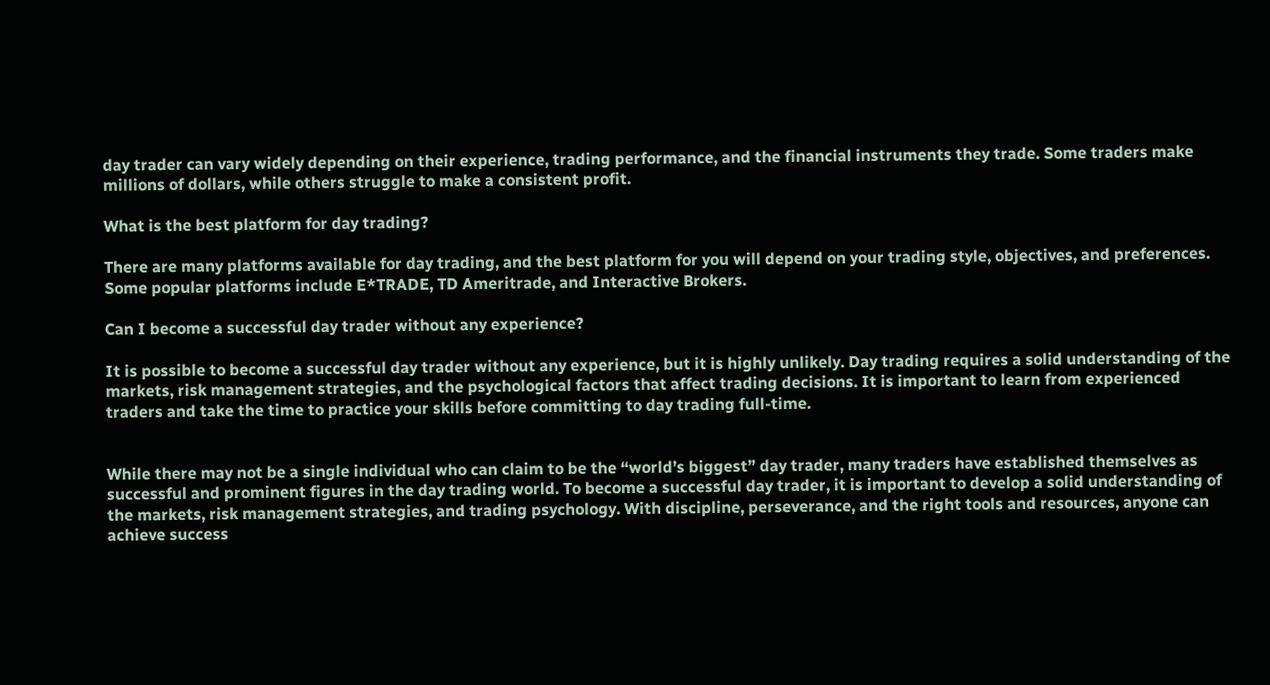day trader can vary widely depending on their experience, trading performance, and the financial instruments they trade. Some traders make millions of dollars, while others struggle to make a consistent profit.

What is the best platform for day trading?

There are many platforms available for day trading, and the best platform for you will depend on your trading style, objectives, and preferences. Some popular platforms include E*TRADE, TD Ameritrade, and Interactive Brokers.

Can I become a successful day trader without any experience?

It is possible to become a successful day trader without any experience, but it is highly unlikely. Day trading requires a solid understanding of the markets, risk management strategies, and the psychological factors that affect trading decisions. It is important to learn from experienced traders and take the time to practice your skills before committing to day trading full-time.


While there may not be a single individual who can claim to be the “world’s biggest” day trader, many traders have established themselves as successful and prominent figures in the day trading world. To become a successful day trader, it is important to develop a solid understanding of the markets, risk management strategies, and trading psychology. With discipline, perseverance, and the right tools and resources, anyone can achieve success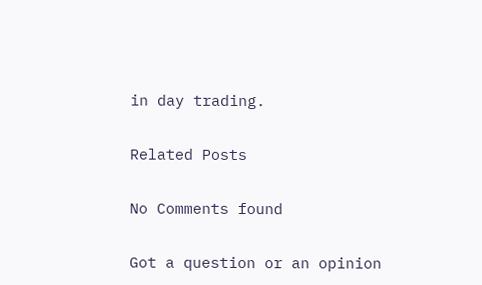in day trading.

Related Posts

No Comments found

Got a question or an opinion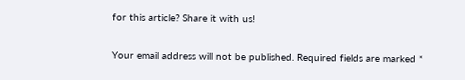for this article? Share it with us!

Your email address will not be published. Required fields are marked *